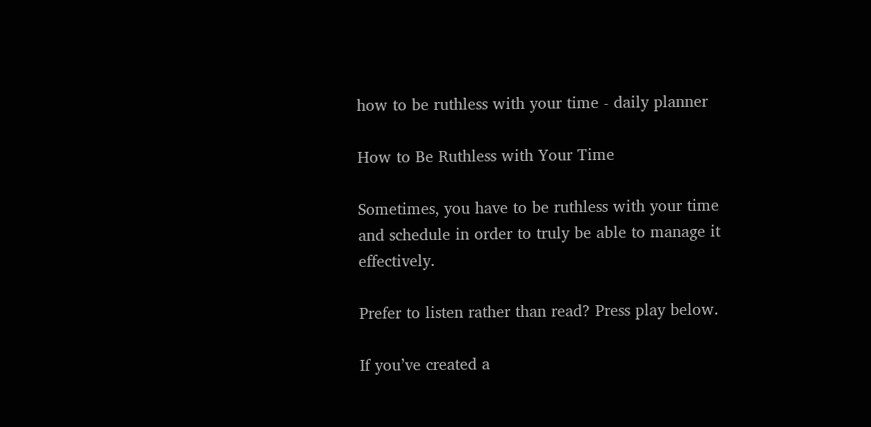how to be ruthless with your time - daily planner

How to Be Ruthless with Your Time

Sometimes, you have to be ruthless with your time and schedule in order to truly be able to manage it effectively.

Prefer to listen rather than read? Press play below.

If you’ve created a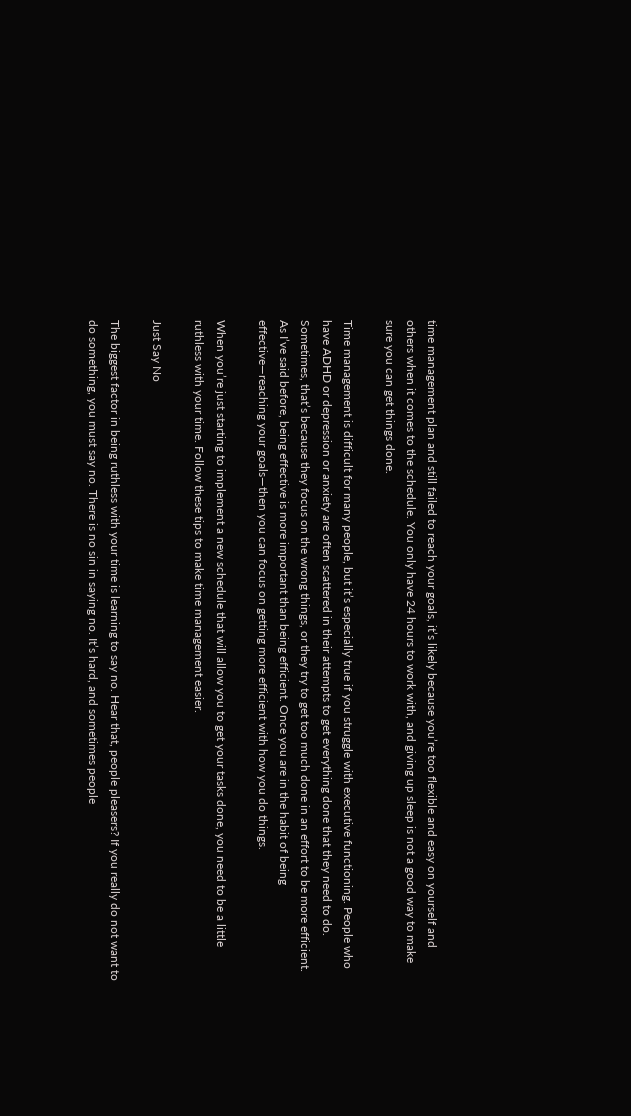time management plan and still failed to reach your goals, it’s likely because you’re too flexible and easy on yourself and others when it comes to the schedule. You only have 24 hours to work with, and giving up sleep is not a good way to make sure you can get things done.

Time management is difficult for many people, but it’s especially true if you struggle with executive functioning. People who have ADHD or depression or anxiety are often scattered in their attempts to get everything done that they need to do. Sometimes, that’s because they focus on the wrong things, or they try to get too much done in an effort to be more efficient. As I’ve said before, being effective is more important than being efficient. Once you are in the habit of being effective—reaching your goals—then you can focus on getting more efficient with how you do things.

When you’re just starting to implement a new schedule that will allow you to get your tasks done, you need to be a little ruthless with your time. Follow these tips to make time management easier.

Just Say No

The biggest factor in being ruthless with your time is learning to say no. Hear that, people pleasers? If you really do not want to do something, you must say no. There is no sin in saying no. It’s hard, and sometimes people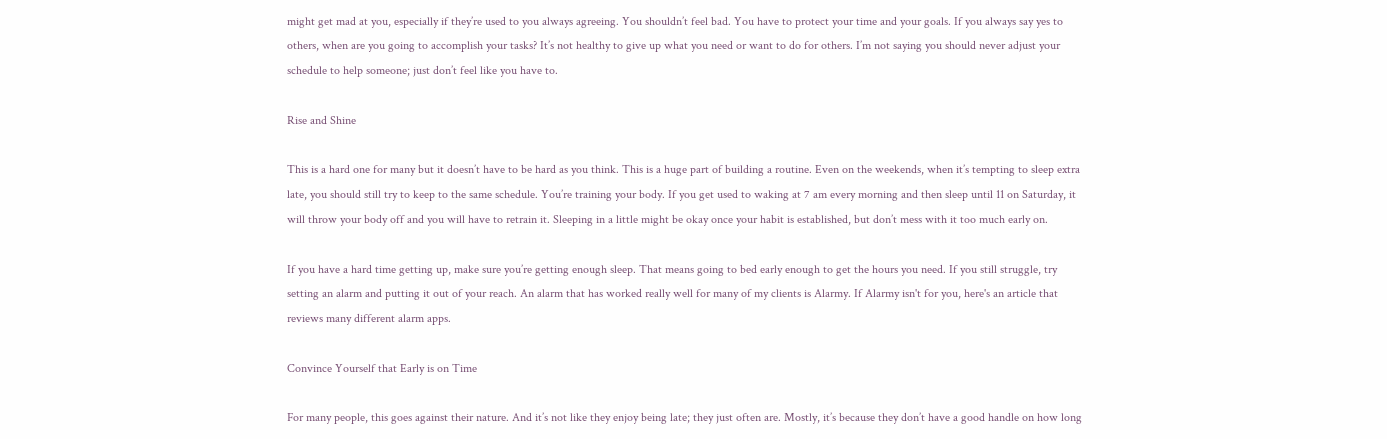might get mad at you, especially if they’re used to you always agreeing. You shouldn’t feel bad. You have to protect your time and your goals. If you always say yes to others, when are you going to accomplish your tasks? It’s not healthy to give up what you need or want to do for others. I’m not saying you should never adjust your schedule to help someone; just don’t feel like you have to.

Rise and Shine

This is a hard one for many but it doesn’t have to be hard as you think. This is a huge part of building a routine. Even on the weekends, when it’s tempting to sleep extra late, you should still try to keep to the same schedule. You’re training your body. If you get used to waking at 7 am every morning and then sleep until 11 on Saturday, it will throw your body off and you will have to retrain it. Sleeping in a little might be okay once your habit is established, but don’t mess with it too much early on.

If you have a hard time getting up, make sure you’re getting enough sleep. That means going to bed early enough to get the hours you need. If you still struggle, try setting an alarm and putting it out of your reach. An alarm that has worked really well for many of my clients is Alarmy. If Alarmy isn't for you, here's an article that reviews many different alarm apps.

Convince Yourself that Early is on Time

For many people, this goes against their nature. And it’s not like they enjoy being late; they just often are. Mostly, it’s because they don’t have a good handle on how long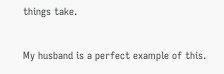things take.

My husband is a perfect example of this.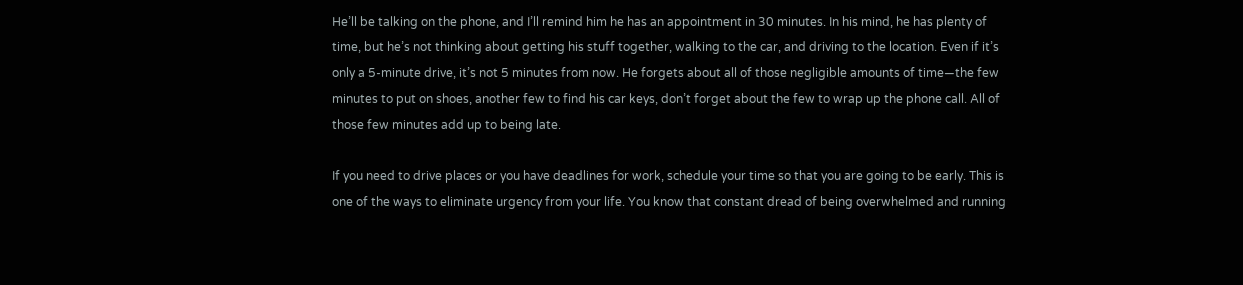He’ll be talking on the phone, and I’ll remind him he has an appointment in 30 minutes. In his mind, he has plenty of time, but he’s not thinking about getting his stuff together, walking to the car, and driving to the location. Even if it’s only a 5-minute drive, it’s not 5 minutes from now. He forgets about all of those negligible amounts of time—the few minutes to put on shoes, another few to find his car keys, don’t forget about the few to wrap up the phone call. All of those few minutes add up to being late.

If you need to drive places or you have deadlines for work, schedule your time so that you are going to be early. This is one of the ways to eliminate urgency from your life. You know that constant dread of being overwhelmed and running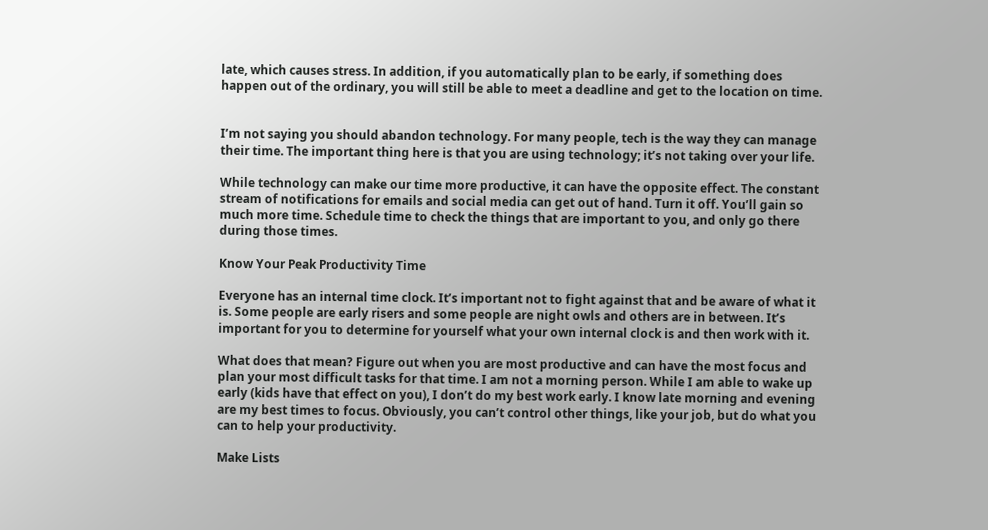late, which causes stress. In addition, if you automatically plan to be early, if something does happen out of the ordinary, you will still be able to meet a deadline and get to the location on time.


I’m not saying you should abandon technology. For many people, tech is the way they can manage their time. The important thing here is that you are using technology; it’s not taking over your life.

While technology can make our time more productive, it can have the opposite effect. The constant stream of notifications for emails and social media can get out of hand. Turn it off. You’ll gain so much more time. Schedule time to check the things that are important to you, and only go there during those times.

Know Your Peak Productivity Time

Everyone has an internal time clock. It’s important not to fight against that and be aware of what it is. Some people are early risers and some people are night owls and others are in between. It’s important for you to determine for yourself what your own internal clock is and then work with it.

What does that mean? Figure out when you are most productive and can have the most focus and plan your most difficult tasks for that time. I am not a morning person. While I am able to wake up early (kids have that effect on you), I don’t do my best work early. I know late morning and evening are my best times to focus. Obviously, you can’t control other things, like your job, but do what you can to help your productivity.

Make Lists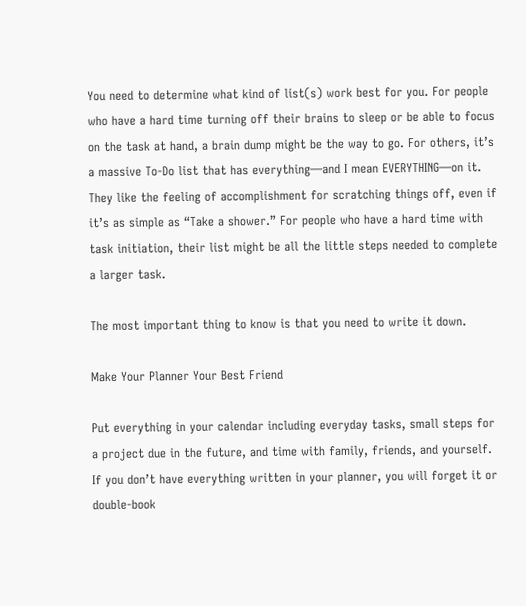You need to determine what kind of list(s) work best for you. For people who have a hard time turning off their brains to sleep or be able to focus on the task at hand, a brain dump might be the way to go. For others, it’s a massive To-Do list that has everything—and I mean EVERYTHING—on it. They like the feeling of accomplishment for scratching things off, even if it’s as simple as “Take a shower.” For people who have a hard time with task initiation, their list might be all the little steps needed to complete a larger task.

The most important thing to know is that you need to write it down.

Make Your Planner Your Best Friend

Put everything in your calendar including everyday tasks, small steps for a project due in the future, and time with family, friends, and yourself. If you don’t have everything written in your planner, you will forget it or double-book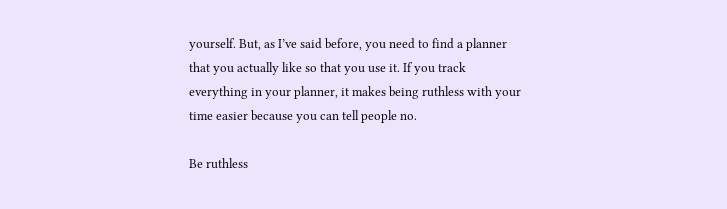yourself. But, as I’ve said before, you need to find a planner that you actually like so that you use it. If you track everything in your planner, it makes being ruthless with your time easier because you can tell people no.

Be ruthless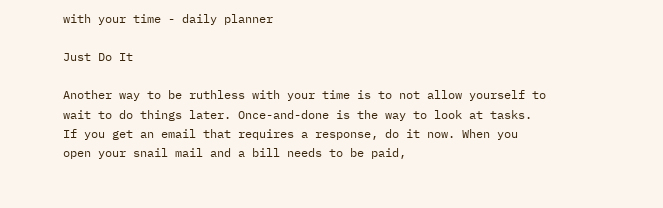with your time - daily planner

Just Do It

Another way to be ruthless with your time is to not allow yourself to wait to do things later. Once-and-done is the way to look at tasks. If you get an email that requires a response, do it now. When you open your snail mail and a bill needs to be paid,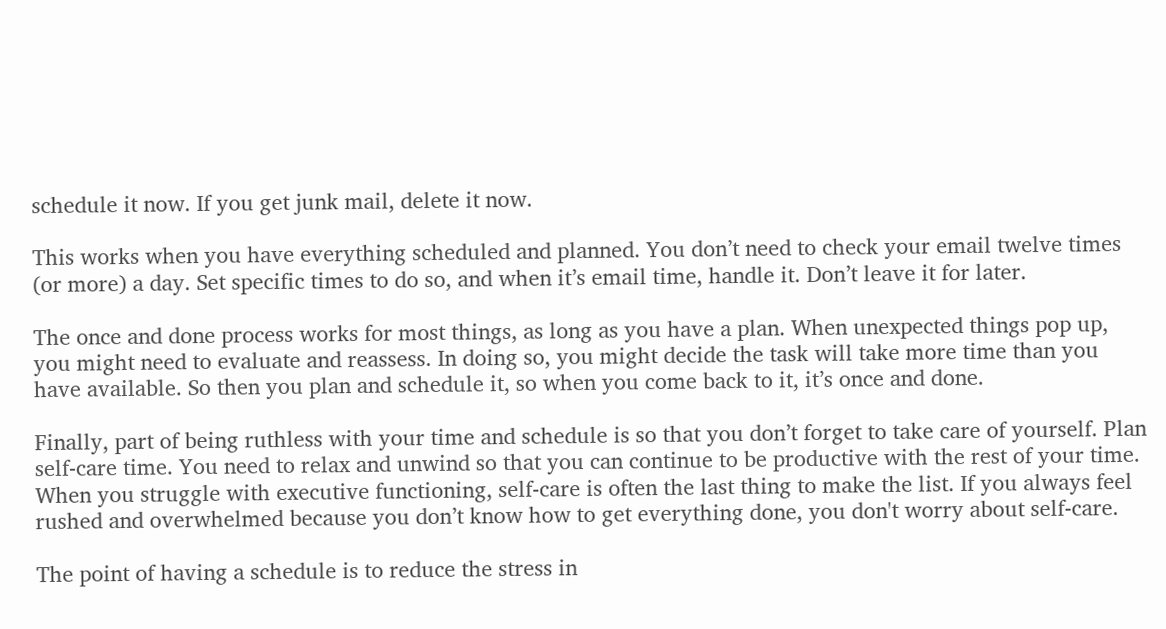schedule it now. If you get junk mail, delete it now.

This works when you have everything scheduled and planned. You don’t need to check your email twelve times (or more) a day. Set specific times to do so, and when it’s email time, handle it. Don’t leave it for later.

The once and done process works for most things, as long as you have a plan. When unexpected things pop up, you might need to evaluate and reassess. In doing so, you might decide the task will take more time than you have available. So then you plan and schedule it, so when you come back to it, it’s once and done.

Finally, part of being ruthless with your time and schedule is so that you don’t forget to take care of yourself. Plan self-care time. You need to relax and unwind so that you can continue to be productive with the rest of your time. When you struggle with executive functioning, self-care is often the last thing to make the list. If you always feel rushed and overwhelmed because you don’t know how to get everything done, you don't worry about self-care.

The point of having a schedule is to reduce the stress in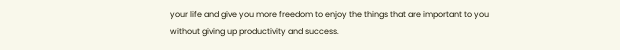your life and give you more freedom to enjoy the things that are important to you without giving up productivity and success.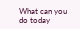What can you do today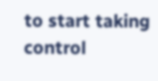to start taking control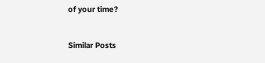of your time?

Similar Posts